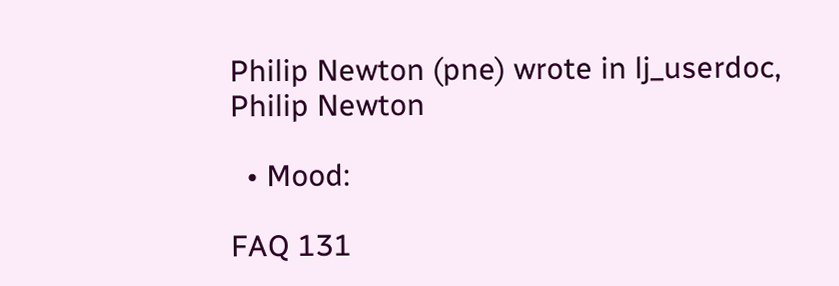Philip Newton (pne) wrote in lj_userdoc,
Philip Newton

  • Mood:

FAQ 131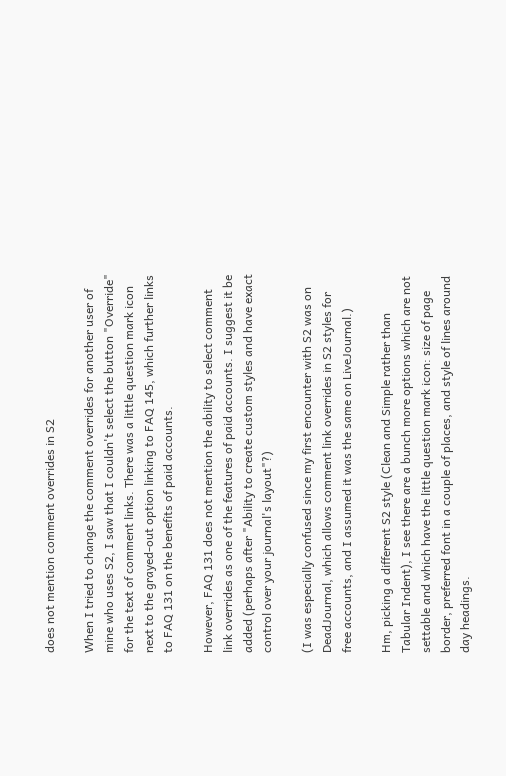does not mention comment overrides in S2

When I tried to change the comment overrides for another user of mine who uses S2, I saw that I couldn't select the button "Override" for the text of comment links. There was a little question mark icon next to the grayed-out option linking to FAQ 145, which further links to FAQ 131 on the benefits of paid accounts.

However, FAQ 131 does not mention the ability to select comment link overrides as one of the features of paid accounts. I suggest it be added (perhaps after "Ability to create custom styles and have exact control over your journal's layout"?)

(I was especially confused since my first encounter with S2 was on DeadJournal, which allows comment link overrides in S2 styles for free accounts, and I assumed it was the same on LiveJournal.)

Hm, picking a different S2 style (Clean and Simple rather than Tabular Indent), I see there are a bunch more options which are not settable and which have the little question mark icon: size of page border, preferred font in a couple of places, and style of lines around day headings.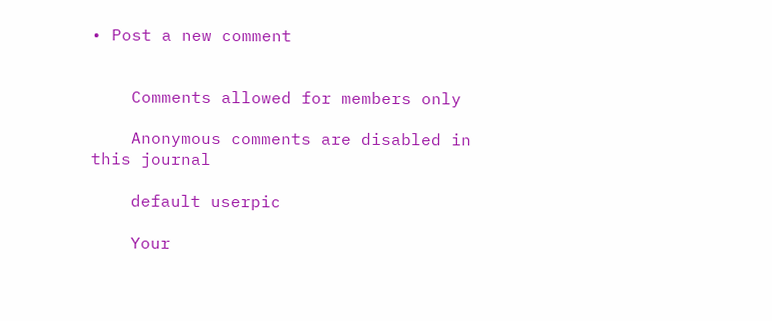• Post a new comment


    Comments allowed for members only

    Anonymous comments are disabled in this journal

    default userpic

    Your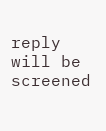reply will be screened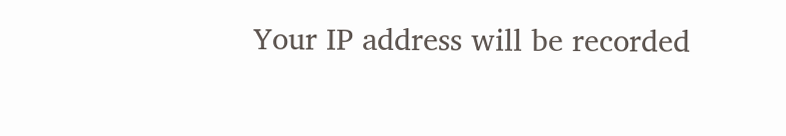Your IP address will be recorded